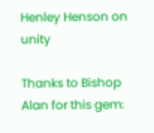Henley Henson on unity

Thanks to Bishop Alan for this gem: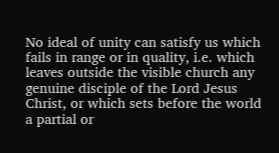No ideal of unity can satisfy us which fails in range or in quality, i.e. which leaves outside the visible church any genuine disciple of the Lord Jesus Christ, or which sets before the world a partial or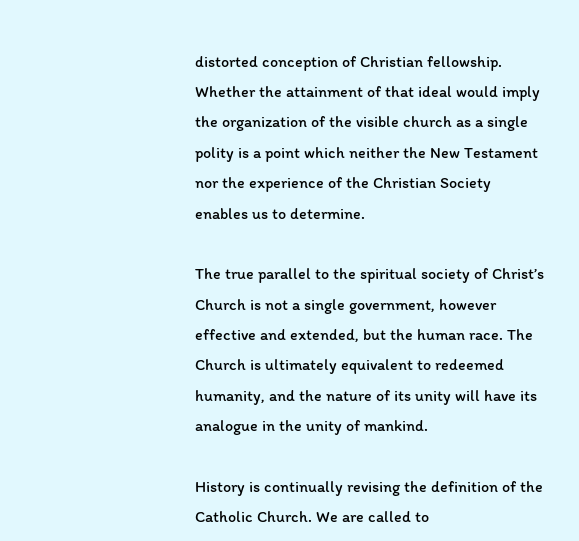distorted conception of Christian fellowship. Whether the attainment of that ideal would imply the organization of the visible church as a single polity is a point which neither the New Testament nor the experience of the Christian Society enables us to determine.

The true parallel to the spiritual society of Christ’s Church is not a single government, however effective and extended, but the human race. The Church is ultimately equivalent to redeemed humanity, and the nature of its unity will have its analogue in the unity of mankind.

History is continually revising the definition of the Catholic Church. We are called to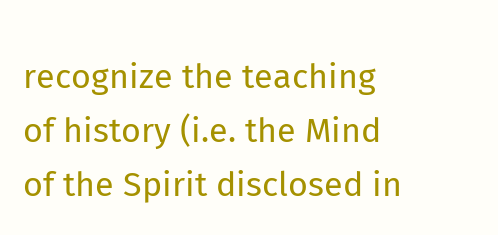recognize the teaching of history (i.e. the Mind of the Spirit disclosed in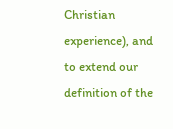Christian experience), and to extend our definition of the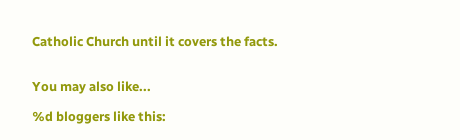Catholic Church until it covers the facts.


You may also like...

%d bloggers like this: